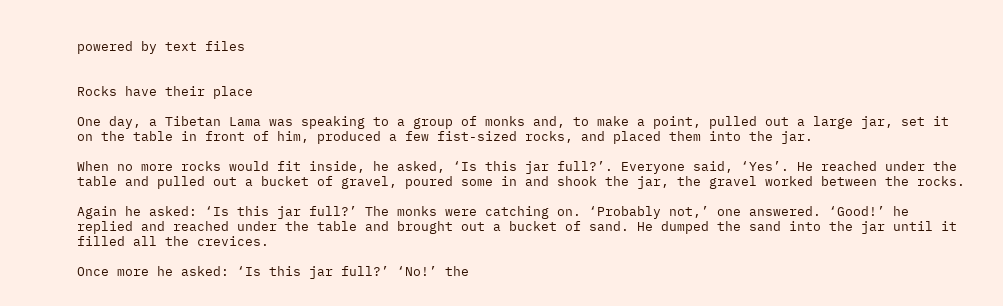powered by text files


Rocks have their place

One day, a Tibetan Lama was speaking to a group of monks and, to make a point, pulled out a large jar, set it on the table in front of him, produced a few fist-sized rocks, and placed them into the jar.

When no more rocks would fit inside, he asked, ‘Is this jar full?’. Everyone said, ‘Yes’. He reached under the table and pulled out a bucket of gravel, poured some in and shook the jar, the gravel worked between the rocks.

Again he asked: ‘Is this jar full?’ The monks were catching on. ‘Probably not,’ one answered. ‘Good!’ he replied and reached under the table and brought out a bucket of sand. He dumped the sand into the jar until it filled all the crevices.

Once more he asked: ‘Is this jar full?’ ‘No!’ the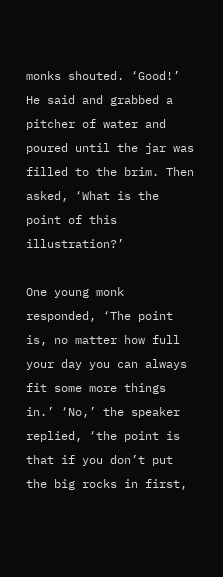monks shouted. ‘Good!’ He said and grabbed a pitcher of water and poured until the jar was filled to the brim. Then asked, ‘What is the point of this illustration?’

One young monk responded, ‘The point is, no matter how full your day you can always fit some more things in.’ ‘No,’ the speaker replied, ‘the point is that if you don’t put the big rocks in first,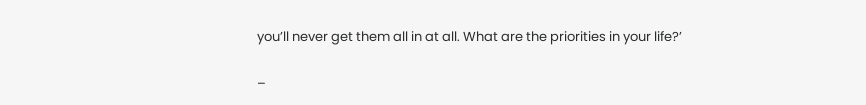you’ll never get them all in at all. What are the priorities in your life?’

–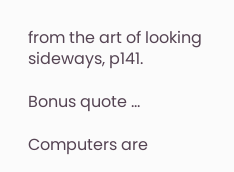from the art of looking sideways, p141.

Bonus quote …

Computers are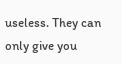useless. They can only give you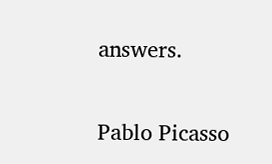answers.

Pablo Picasso